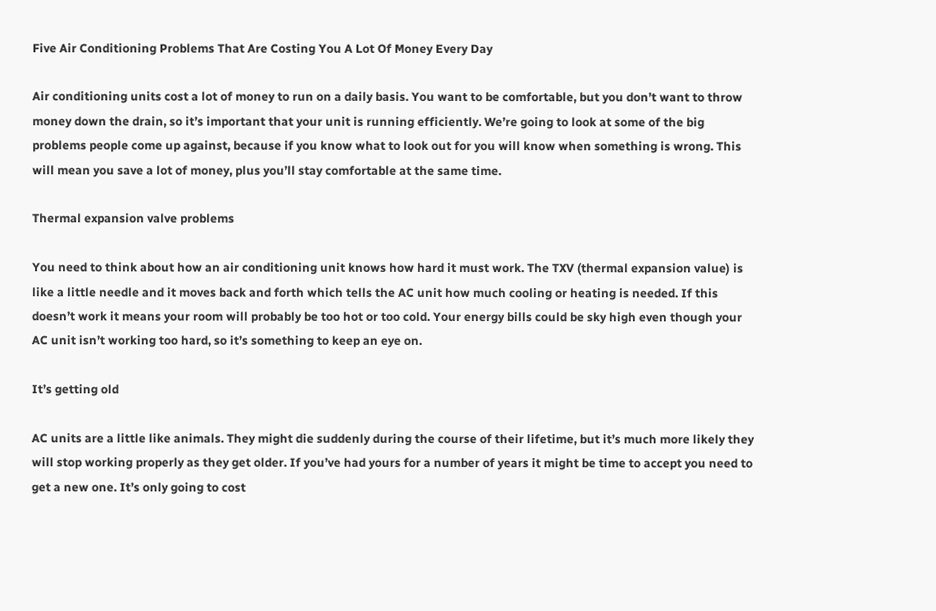Five Air Conditioning Problems That Are Costing You A Lot Of Money Every Day

Air conditioning units cost a lot of money to run on a daily basis. You want to be comfortable, but you don’t want to throw money down the drain, so it’s important that your unit is running efficiently. We’re going to look at some of the big problems people come up against, because if you know what to look out for you will know when something is wrong. This will mean you save a lot of money, plus you’ll stay comfortable at the same time.

Thermal expansion valve problems

You need to think about how an air conditioning unit knows how hard it must work. The TXV (thermal expansion value) is like a little needle and it moves back and forth which tells the AC unit how much cooling or heating is needed. If this doesn’t work it means your room will probably be too hot or too cold. Your energy bills could be sky high even though your AC unit isn’t working too hard, so it’s something to keep an eye on.

It’s getting old

AC units are a little like animals. They might die suddenly during the course of their lifetime, but it’s much more likely they will stop working properly as they get older. If you’ve had yours for a number of years it might be time to accept you need to get a new one. It’s only going to cost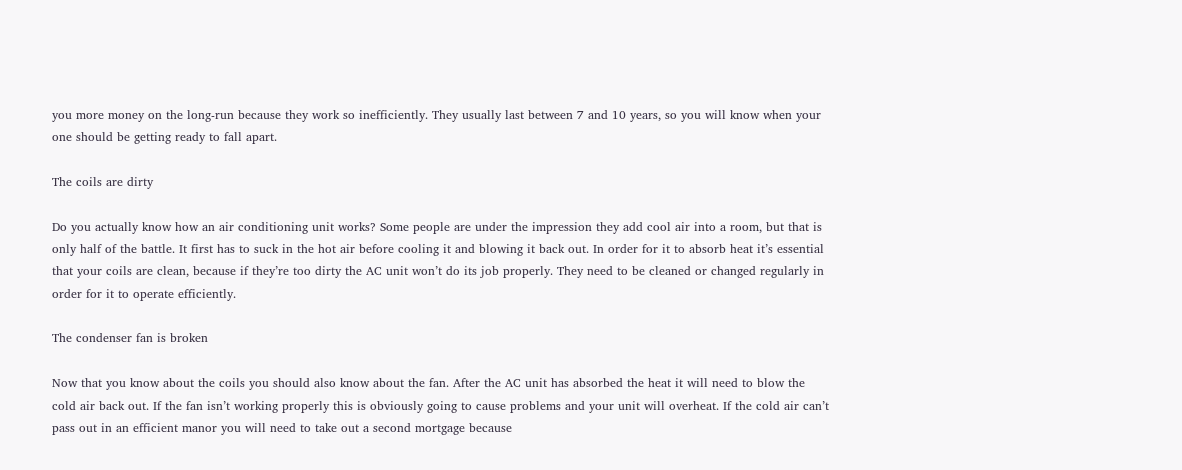you more money on the long-run because they work so inefficiently. They usually last between 7 and 10 years, so you will know when your one should be getting ready to fall apart.

The coils are dirty

Do you actually know how an air conditioning unit works? Some people are under the impression they add cool air into a room, but that is only half of the battle. It first has to suck in the hot air before cooling it and blowing it back out. In order for it to absorb heat it’s essential that your coils are clean, because if they’re too dirty the AC unit won’t do its job properly. They need to be cleaned or changed regularly in order for it to operate efficiently.

The condenser fan is broken

Now that you know about the coils you should also know about the fan. After the AC unit has absorbed the heat it will need to blow the cold air back out. If the fan isn’t working properly this is obviously going to cause problems and your unit will overheat. If the cold air can’t pass out in an efficient manor you will need to take out a second mortgage because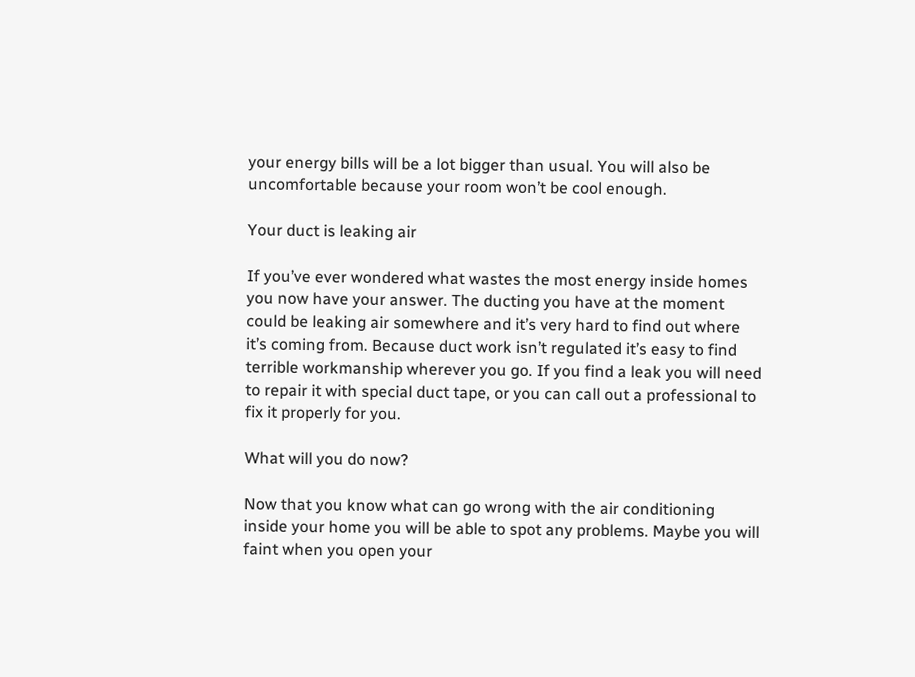your energy bills will be a lot bigger than usual. You will also be uncomfortable because your room won’t be cool enough.

Your duct is leaking air

If you’ve ever wondered what wastes the most energy inside homes you now have your answer. The ducting you have at the moment could be leaking air somewhere and it’s very hard to find out where it’s coming from. Because duct work isn’t regulated it’s easy to find terrible workmanship wherever you go. If you find a leak you will need to repair it with special duct tape, or you can call out a professional to fix it properly for you.

What will you do now?

Now that you know what can go wrong with the air conditioning inside your home you will be able to spot any problems. Maybe you will faint when you open your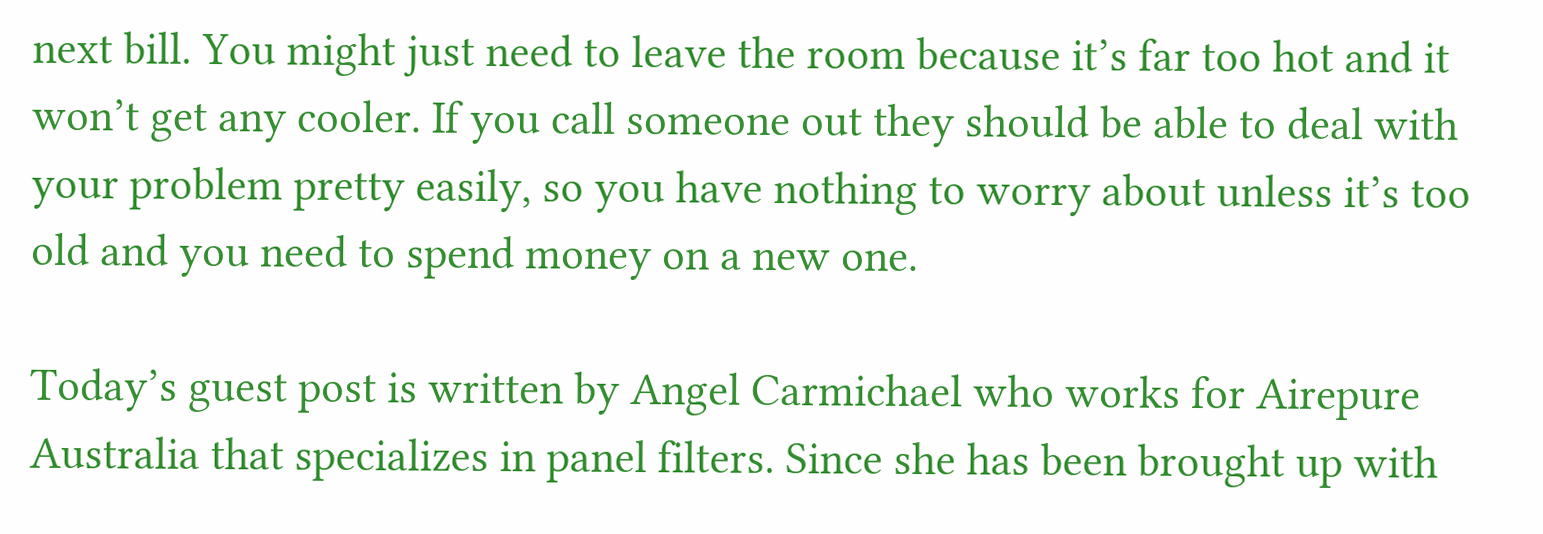next bill. You might just need to leave the room because it’s far too hot and it won’t get any cooler. If you call someone out they should be able to deal with your problem pretty easily, so you have nothing to worry about unless it’s too old and you need to spend money on a new one.

Today’s guest post is written by Angel Carmichael who works for Airepure Australia that specializes in panel filters. Since she has been brought up with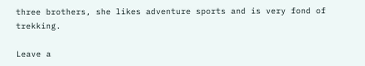three brothers, she likes adventure sports and is very fond of trekking.

Leave a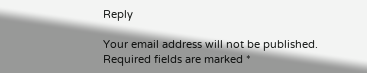Reply

Your email address will not be published. Required fields are marked *